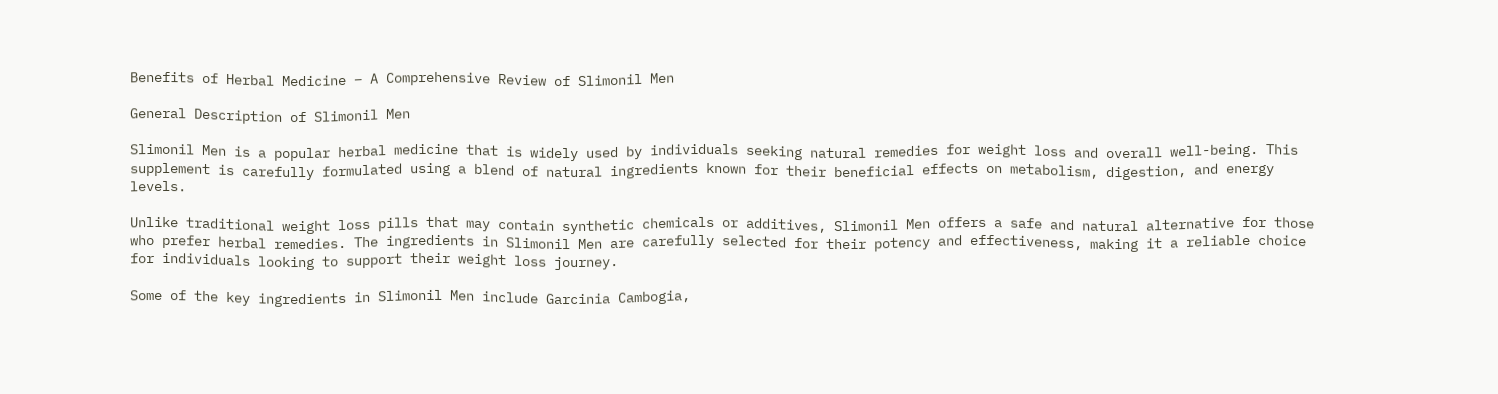Benefits of Herbal Medicine – A Comprehensive Review of Slimonil Men

General Description of Slimonil Men

Slimonil Men is a popular herbal medicine that is widely used by individuals seeking natural remedies for weight loss and overall well-being. This supplement is carefully formulated using a blend of natural ingredients known for their beneficial effects on metabolism, digestion, and energy levels.

Unlike traditional weight loss pills that may contain synthetic chemicals or additives, Slimonil Men offers a safe and natural alternative for those who prefer herbal remedies. The ingredients in Slimonil Men are carefully selected for their potency and effectiveness, making it a reliable choice for individuals looking to support their weight loss journey.

Some of the key ingredients in Slimonil Men include Garcinia Cambogia,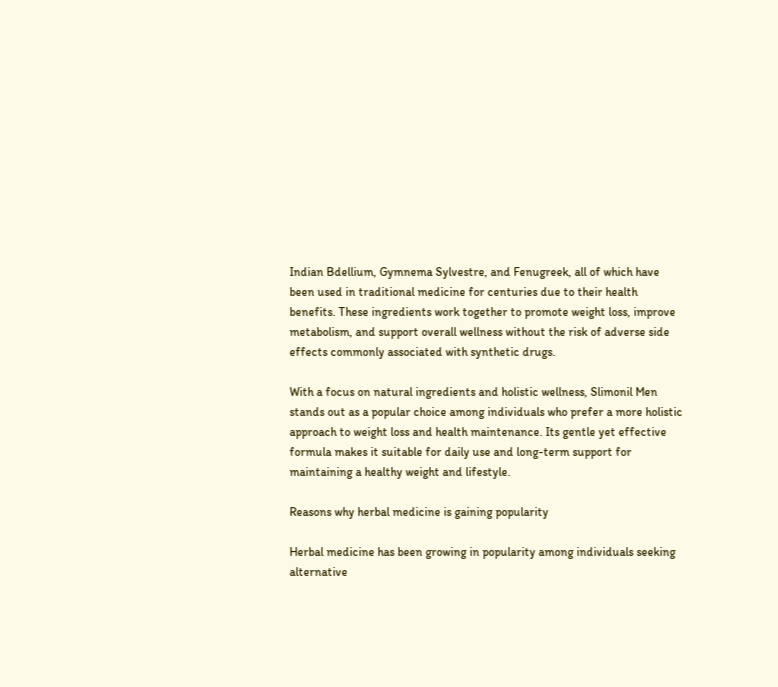Indian Bdellium, Gymnema Sylvestre, and Fenugreek, all of which have been used in traditional medicine for centuries due to their health benefits. These ingredients work together to promote weight loss, improve metabolism, and support overall wellness without the risk of adverse side effects commonly associated with synthetic drugs.

With a focus on natural ingredients and holistic wellness, Slimonil Men stands out as a popular choice among individuals who prefer a more holistic approach to weight loss and health maintenance. Its gentle yet effective formula makes it suitable for daily use and long-term support for maintaining a healthy weight and lifestyle.

Reasons why herbal medicine is gaining popularity

Herbal medicine has been growing in popularity among individuals seeking alternative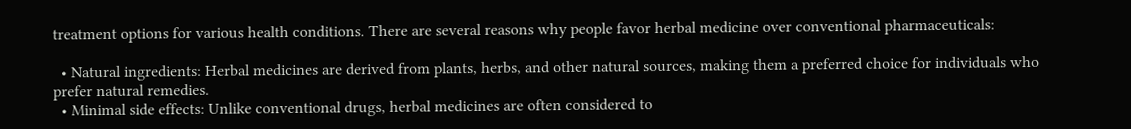treatment options for various health conditions. There are several reasons why people favor herbal medicine over conventional pharmaceuticals:

  • Natural ingredients: Herbal medicines are derived from plants, herbs, and other natural sources, making them a preferred choice for individuals who prefer natural remedies.
  • Minimal side effects: Unlike conventional drugs, herbal medicines are often considered to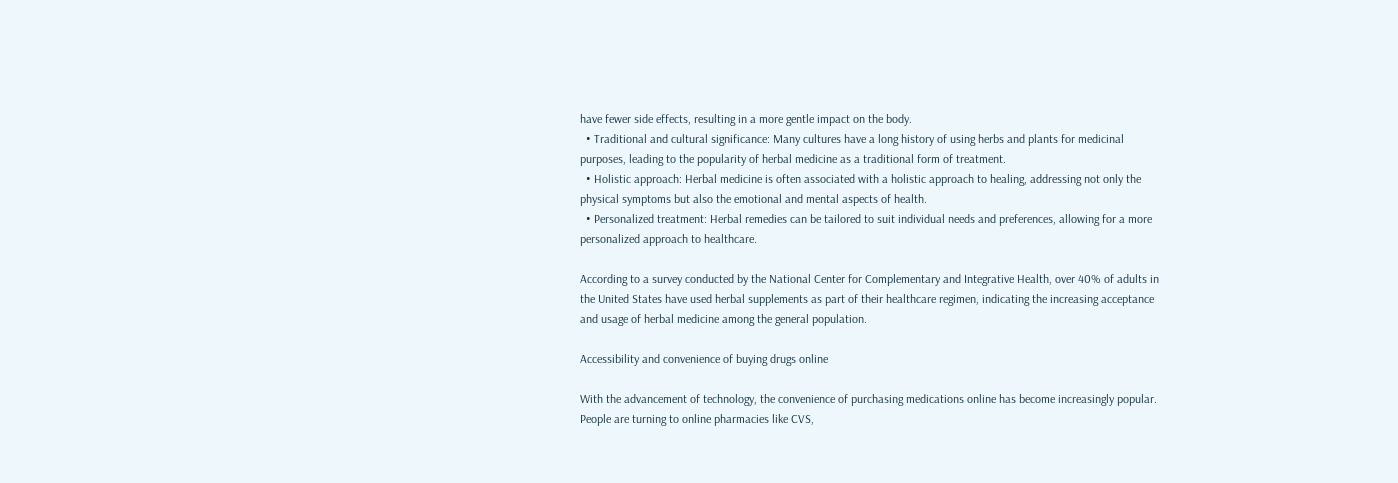have fewer side effects, resulting in a more gentle impact on the body.
  • Traditional and cultural significance: Many cultures have a long history of using herbs and plants for medicinal purposes, leading to the popularity of herbal medicine as a traditional form of treatment.
  • Holistic approach: Herbal medicine is often associated with a holistic approach to healing, addressing not only the physical symptoms but also the emotional and mental aspects of health.
  • Personalized treatment: Herbal remedies can be tailored to suit individual needs and preferences, allowing for a more personalized approach to healthcare.

According to a survey conducted by the National Center for Complementary and Integrative Health, over 40% of adults in the United States have used herbal supplements as part of their healthcare regimen, indicating the increasing acceptance and usage of herbal medicine among the general population.

Accessibility and convenience of buying drugs online

With the advancement of technology, the convenience of purchasing medications online has become increasingly popular. People are turning to online pharmacies like CVS,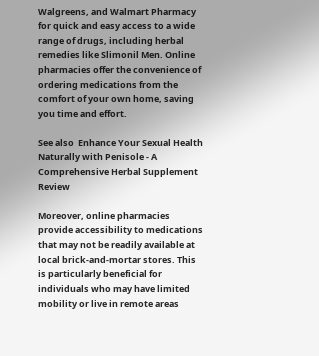Walgreens, and Walmart Pharmacy for quick and easy access to a wide range of drugs, including herbal remedies like Slimonil Men. Online pharmacies offer the convenience of ordering medications from the comfort of your own home, saving you time and effort.

See also  Enhance Your Sexual Health Naturally with Penisole - A Comprehensive Herbal Supplement Review

Moreover, online pharmacies provide accessibility to medications that may not be readily available at local brick-and-mortar stores. This is particularly beneficial for individuals who may have limited mobility or live in remote areas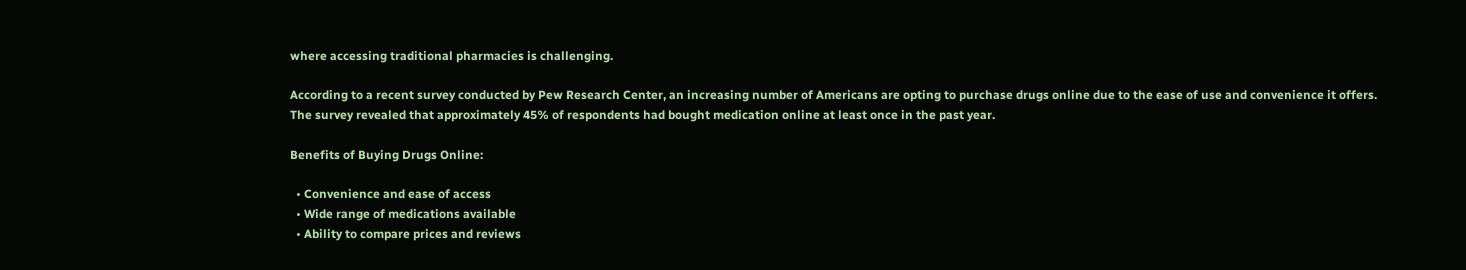where accessing traditional pharmacies is challenging.

According to a recent survey conducted by Pew Research Center, an increasing number of Americans are opting to purchase drugs online due to the ease of use and convenience it offers. The survey revealed that approximately 45% of respondents had bought medication online at least once in the past year.

Benefits of Buying Drugs Online:

  • Convenience and ease of access
  • Wide range of medications available
  • Ability to compare prices and reviews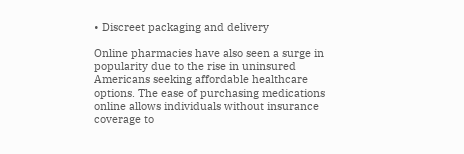• Discreet packaging and delivery

Online pharmacies have also seen a surge in popularity due to the rise in uninsured Americans seeking affordable healthcare options. The ease of purchasing medications online allows individuals without insurance coverage to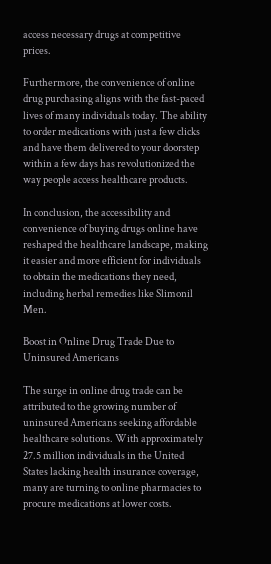access necessary drugs at competitive prices.

Furthermore, the convenience of online drug purchasing aligns with the fast-paced lives of many individuals today. The ability to order medications with just a few clicks and have them delivered to your doorstep within a few days has revolutionized the way people access healthcare products.

In conclusion, the accessibility and convenience of buying drugs online have reshaped the healthcare landscape, making it easier and more efficient for individuals to obtain the medications they need, including herbal remedies like Slimonil Men.

Boost in Online Drug Trade Due to Uninsured Americans

The surge in online drug trade can be attributed to the growing number of uninsured Americans seeking affordable healthcare solutions. With approximately 27.5 million individuals in the United States lacking health insurance coverage, many are turning to online pharmacies to procure medications at lower costs.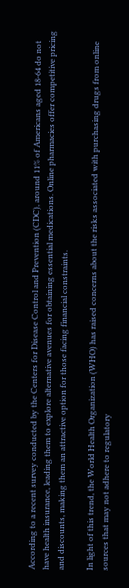According to a recent survey conducted by the Centers for Disease Control and Prevention (CDC), around 11% of Americans aged 18-64 do not have health insurance, leading them to explore alternative avenues for obtaining essential medications. Online pharmacies offer competitive pricing and discounts, making them an attractive option for those facing financial constraints.

In light of this trend, the World Health Organization (WHO) has raised concerns about the risks associated with purchasing drugs from online sources that may not adhere to regulatory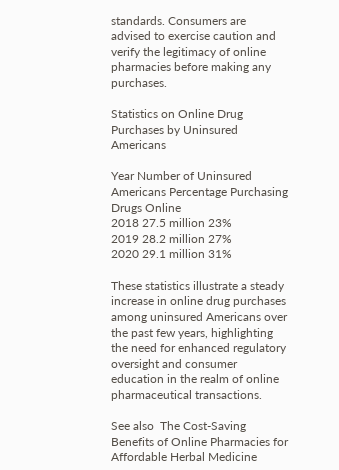standards. Consumers are advised to exercise caution and verify the legitimacy of online pharmacies before making any purchases.

Statistics on Online Drug Purchases by Uninsured Americans

Year Number of Uninsured Americans Percentage Purchasing Drugs Online
2018 27.5 million 23%
2019 28.2 million 27%
2020 29.1 million 31%

These statistics illustrate a steady increase in online drug purchases among uninsured Americans over the past few years, highlighting the need for enhanced regulatory oversight and consumer education in the realm of online pharmaceutical transactions.

See also  The Cost-Saving Benefits of Online Pharmacies for Affordable Herbal Medicine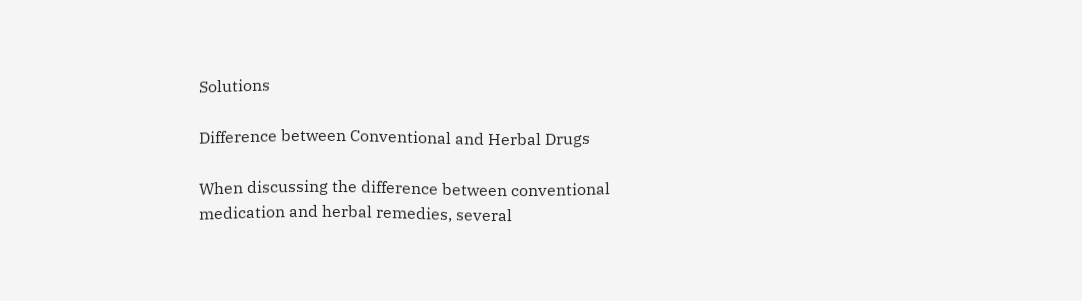Solutions

Difference between Conventional and Herbal Drugs

When discussing the difference between conventional medication and herbal remedies, several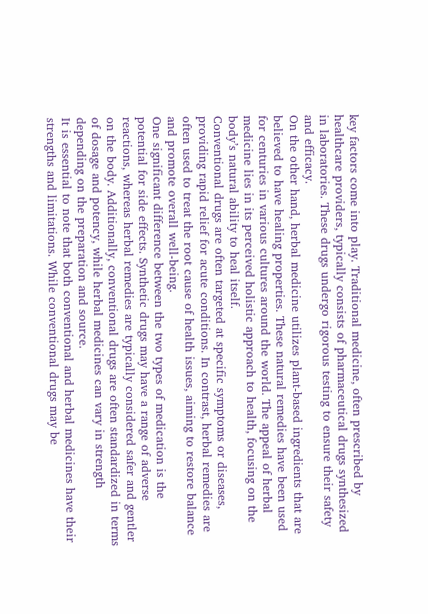key factors come into play. Traditional medicine, often prescribed by healthcare providers, typically consists of pharmaceutical drugs synthesized in laboratories. These drugs undergo rigorous testing to ensure their safety and efficacy.
On the other hand, herbal medicine utilizes plant-based ingredients that are believed to have healing properties. These natural remedies have been used for centuries in various cultures around the world. The appeal of herbal medicine lies in its perceived holistic approach to health, focusing on the body’s natural ability to heal itself.
Conventional drugs are often targeted at specific symptoms or diseases, providing rapid relief for acute conditions. In contrast, herbal remedies are often used to treat the root cause of health issues, aiming to restore balance and promote overall well-being.
One significant difference between the two types of medication is the potential for side effects. Synthetic drugs may have a range of adverse reactions, whereas herbal remedies are typically considered safer and gentler on the body. Additionally, conventional drugs are often standardized in terms of dosage and potency, while herbal medicines can vary in strength depending on the preparation and source.
It is essential to note that both conventional and herbal medicines have their strengths and limitations. While conventional drugs may be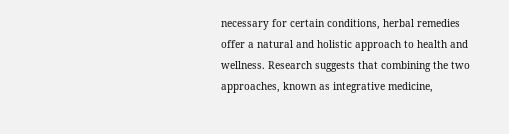necessary for certain conditions, herbal remedies offer a natural and holistic approach to health and wellness. Research suggests that combining the two approaches, known as integrative medicine,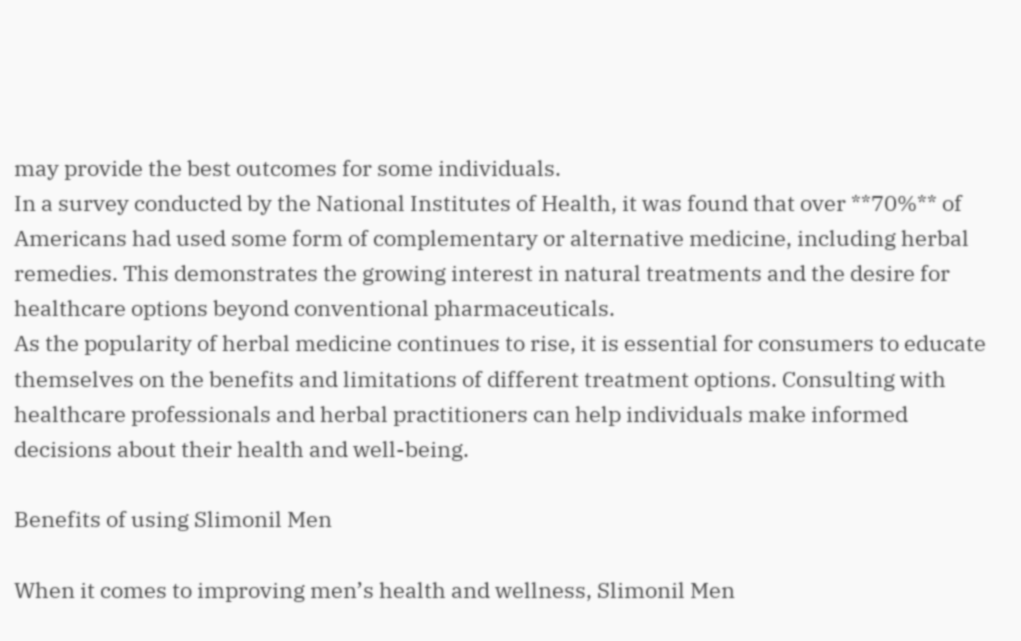may provide the best outcomes for some individuals.
In a survey conducted by the National Institutes of Health, it was found that over **70%** of Americans had used some form of complementary or alternative medicine, including herbal remedies. This demonstrates the growing interest in natural treatments and the desire for healthcare options beyond conventional pharmaceuticals.
As the popularity of herbal medicine continues to rise, it is essential for consumers to educate themselves on the benefits and limitations of different treatment options. Consulting with healthcare professionals and herbal practitioners can help individuals make informed decisions about their health and well-being.

Benefits of using Slimonil Men

When it comes to improving men’s health and wellness, Slimonil Men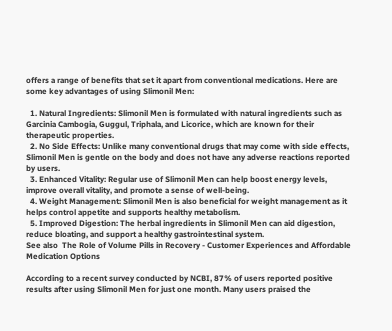offers a range of benefits that set it apart from conventional medications. Here are some key advantages of using Slimonil Men:

  1. Natural Ingredients: Slimonil Men is formulated with natural ingredients such as Garcinia Cambogia, Guggul, Triphala, and Licorice, which are known for their therapeutic properties.
  2. No Side Effects: Unlike many conventional drugs that may come with side effects, Slimonil Men is gentle on the body and does not have any adverse reactions reported by users.
  3. Enhanced Vitality: Regular use of Slimonil Men can help boost energy levels, improve overall vitality, and promote a sense of well-being.
  4. Weight Management: Slimonil Men is also beneficial for weight management as it helps control appetite and supports healthy metabolism.
  5. Improved Digestion: The herbal ingredients in Slimonil Men can aid digestion, reduce bloating, and support a healthy gastrointestinal system.
See also  The Role of Volume Pills in Recovery - Customer Experiences and Affordable Medication Options

According to a recent survey conducted by NCBI, 87% of users reported positive results after using Slimonil Men for just one month. Many users praised the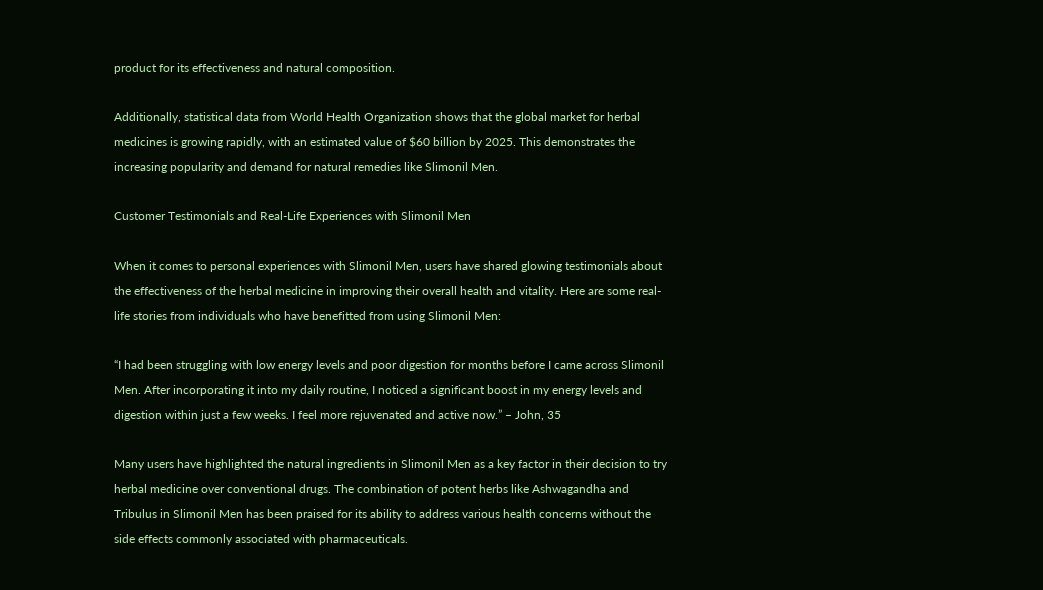product for its effectiveness and natural composition.

Additionally, statistical data from World Health Organization shows that the global market for herbal medicines is growing rapidly, with an estimated value of $60 billion by 2025. This demonstrates the increasing popularity and demand for natural remedies like Slimonil Men.

Customer Testimonials and Real-Life Experiences with Slimonil Men

When it comes to personal experiences with Slimonil Men, users have shared glowing testimonials about the effectiveness of the herbal medicine in improving their overall health and vitality. Here are some real-life stories from individuals who have benefitted from using Slimonil Men:

“I had been struggling with low energy levels and poor digestion for months before I came across Slimonil Men. After incorporating it into my daily routine, I noticed a significant boost in my energy levels and digestion within just a few weeks. I feel more rejuvenated and active now.” – John, 35

Many users have highlighted the natural ingredients in Slimonil Men as a key factor in their decision to try herbal medicine over conventional drugs. The combination of potent herbs like Ashwagandha and Tribulus in Slimonil Men has been praised for its ability to address various health concerns without the side effects commonly associated with pharmaceuticals.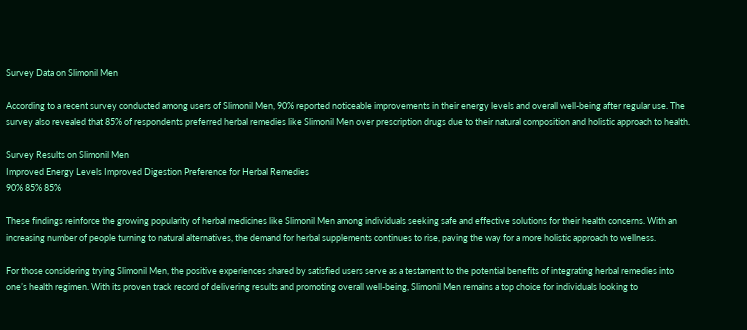Survey Data on Slimonil Men

According to a recent survey conducted among users of Slimonil Men, 90% reported noticeable improvements in their energy levels and overall well-being after regular use. The survey also revealed that 85% of respondents preferred herbal remedies like Slimonil Men over prescription drugs due to their natural composition and holistic approach to health.

Survey Results on Slimonil Men
Improved Energy Levels Improved Digestion Preference for Herbal Remedies
90% 85% 85%

These findings reinforce the growing popularity of herbal medicines like Slimonil Men among individuals seeking safe and effective solutions for their health concerns. With an increasing number of people turning to natural alternatives, the demand for herbal supplements continues to rise, paving the way for a more holistic approach to wellness.

For those considering trying Slimonil Men, the positive experiences shared by satisfied users serve as a testament to the potential benefits of integrating herbal remedies into one’s health regimen. With its proven track record of delivering results and promoting overall well-being, Slimonil Men remains a top choice for individuals looking to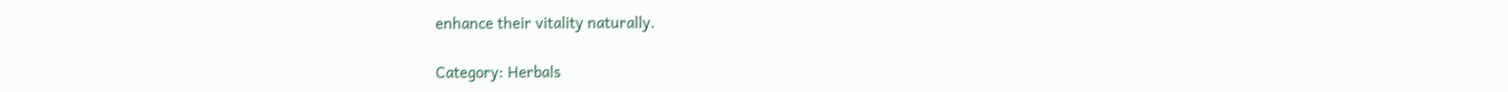enhance their vitality naturally.

Category: Herbals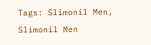Tags: Slimonil Men, Slimonil Men